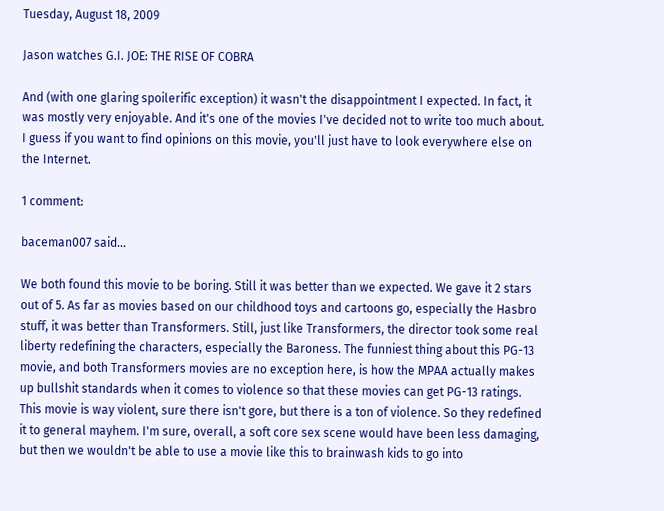Tuesday, August 18, 2009

Jason watches G.I. JOE: THE RISE OF COBRA

And (with one glaring spoilerific exception) it wasn't the disappointment I expected. In fact, it was mostly very enjoyable. And it's one of the movies I've decided not to write too much about. I guess if you want to find opinions on this movie, you'll just have to look everywhere else on the Internet.

1 comment:

baceman007 said...

We both found this movie to be boring. Still it was better than we expected. We gave it 2 stars out of 5. As far as movies based on our childhood toys and cartoons go, especially the Hasbro stuff, it was better than Transformers. Still, just like Transformers, the director took some real liberty redefining the characters, especially the Baroness. The funniest thing about this PG-13 movie, and both Transformers movies are no exception here, is how the MPAA actually makes up bullshit standards when it comes to violence so that these movies can get PG-13 ratings. This movie is way violent, sure there isn't gore, but there is a ton of violence. So they redefined it to general mayhem. I'm sure, overall, a soft core sex scene would have been less damaging, but then we wouldn't be able to use a movie like this to brainwash kids to go into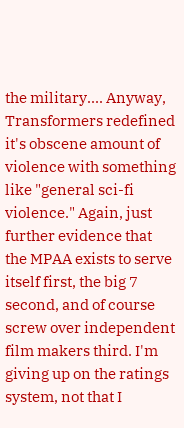the military.... Anyway, Transformers redefined it's obscene amount of violence with something like "general sci-fi violence." Again, just further evidence that the MPAA exists to serve itself first, the big 7 second, and of course screw over independent film makers third. I'm giving up on the ratings system, not that I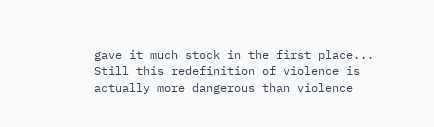gave it much stock in the first place... Still this redefinition of violence is actually more dangerous than violence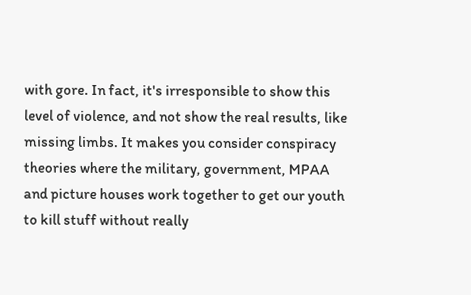with gore. In fact, it's irresponsible to show this level of violence, and not show the real results, like missing limbs. It makes you consider conspiracy theories where the military, government, MPAA and picture houses work together to get our youth to kill stuff without really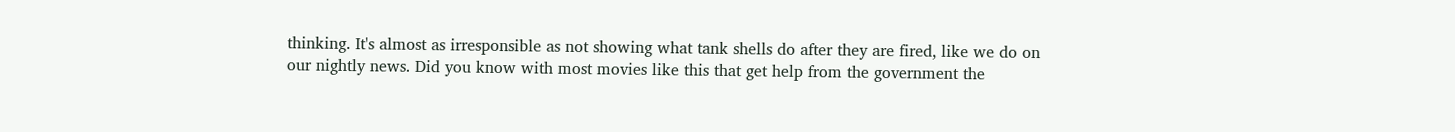thinking. It's almost as irresponsible as not showing what tank shells do after they are fired, like we do on our nightly news. Did you know with most movies like this that get help from the government the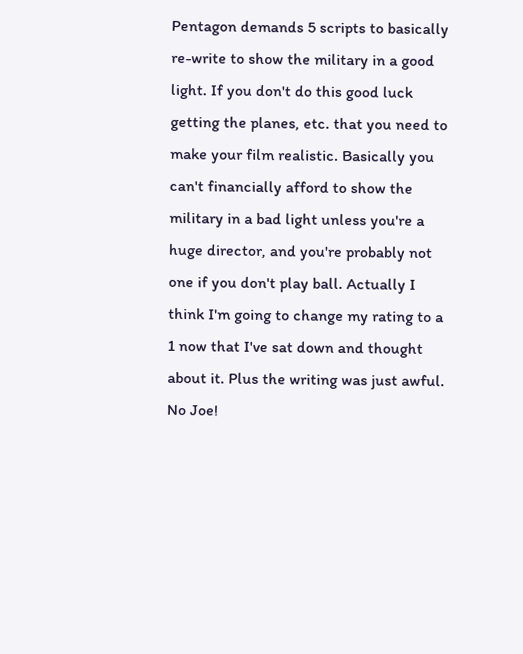Pentagon demands 5 scripts to basically re-write to show the military in a good light. If you don't do this good luck getting the planes, etc. that you need to make your film realistic. Basically you can't financially afford to show the military in a bad light unless you're a huge director, and you're probably not one if you don't play ball. Actually I think I'm going to change my rating to a 1 now that I've sat down and thought about it. Plus the writing was just awful. No Joe!